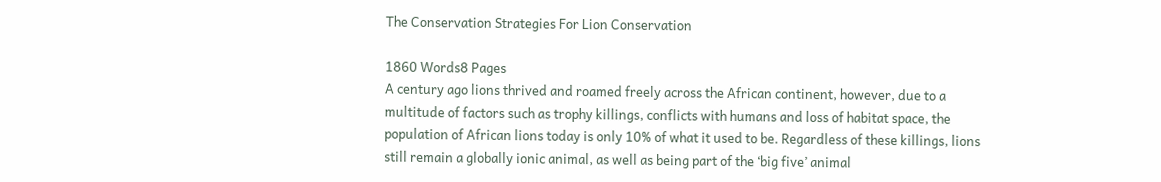The Conservation Strategies For Lion Conservation

1860 Words8 Pages
A century ago lions thrived and roamed freely across the African continent, however, due to a multitude of factors such as trophy killings, conflicts with humans and loss of habitat space, the population of African lions today is only 10% of what it used to be. Regardless of these killings, lions still remain a globally ionic animal, as well as being part of the ‘big five’ animal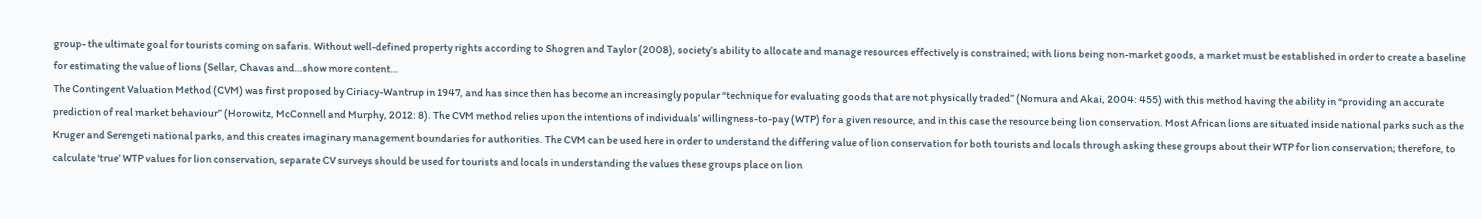group- the ultimate goal for tourists coming on safaris. Without well-defined property rights according to Shogren and Taylor (2008), society’s ability to allocate and manage resources effectively is constrained; with lions being non-market goods, a market must be established in order to create a baseline for estimating the value of lions (Sellar, Chavas and…show more content…
The Contingent Valuation Method (CVM) was first proposed by Ciriacy-Wantrup in 1947, and has since then has become an increasingly popular “technique for evaluating goods that are not physically traded” (Nomura and Akai, 2004: 455) with this method having the ability in “providing an accurate prediction of real market behaviour” (Horowitz, McConnell and Murphy, 2012: 8). The CVM method relies upon the intentions of individuals’ willingness-to-pay (WTP) for a given resource, and in this case the resource being lion conservation. Most African lions are situated inside national parks such as the Kruger and Serengeti national parks, and this creates imaginary management boundaries for authorities. The CVM can be used here in order to understand the differing value of lion conservation for both tourists and locals through asking these groups about their WTP for lion conservation; therefore, to calculate ‘true’ WTP values for lion conservation, separate CV surveys should be used for tourists and locals in understanding the values these groups place on lion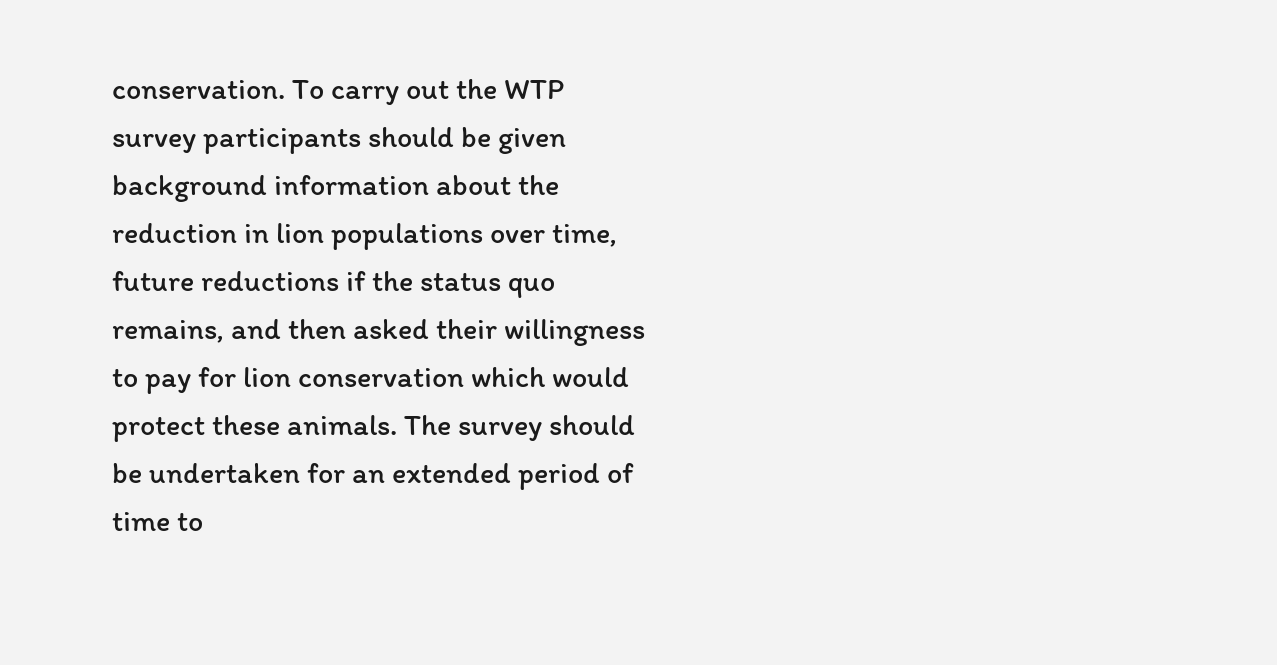conservation. To carry out the WTP survey participants should be given background information about the reduction in lion populations over time, future reductions if the status quo remains, and then asked their willingness to pay for lion conservation which would protect these animals. The survey should be undertaken for an extended period of time to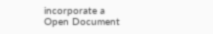incorporate a
Open Document